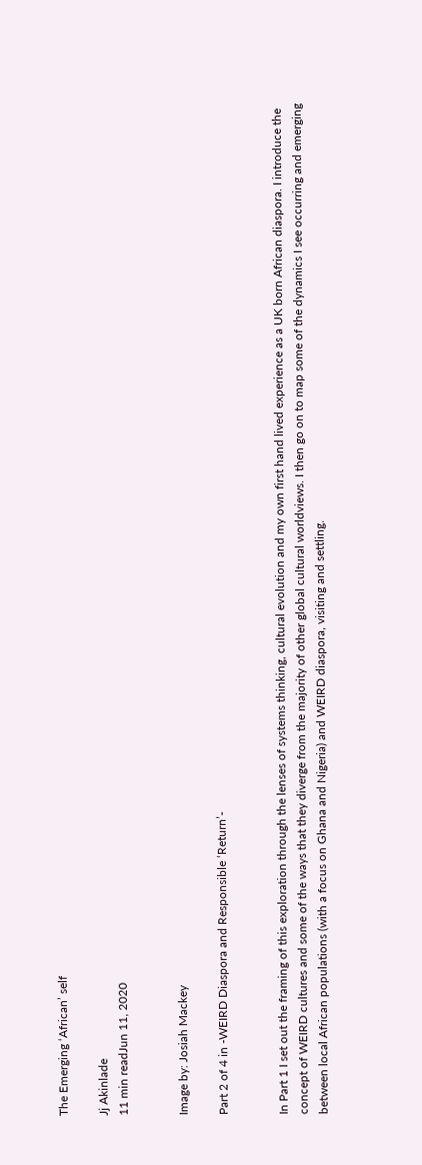The Emerging ‘African’ self

Jj Akinlade
11 min readJun 11, 2020


Image by: Josiah Mackey

Part 2 of 4 in -WEIRD Diaspora and Responsible ‘Return’-


In Part 1 I set out the framing of this exploration through the lenses of systems thinking, cultural evolution and my own first hand lived experience as a UK born African diaspora. I introduce the concept of WEIRD cultures and some of the ways that they diverge from the majority of other global cultural worldviews. I then go on to map some of the dynamics I see occurring and emerging between local African populations (with a focus on Ghana and Nigeria) and WEIRD diaspora, visiting and settling.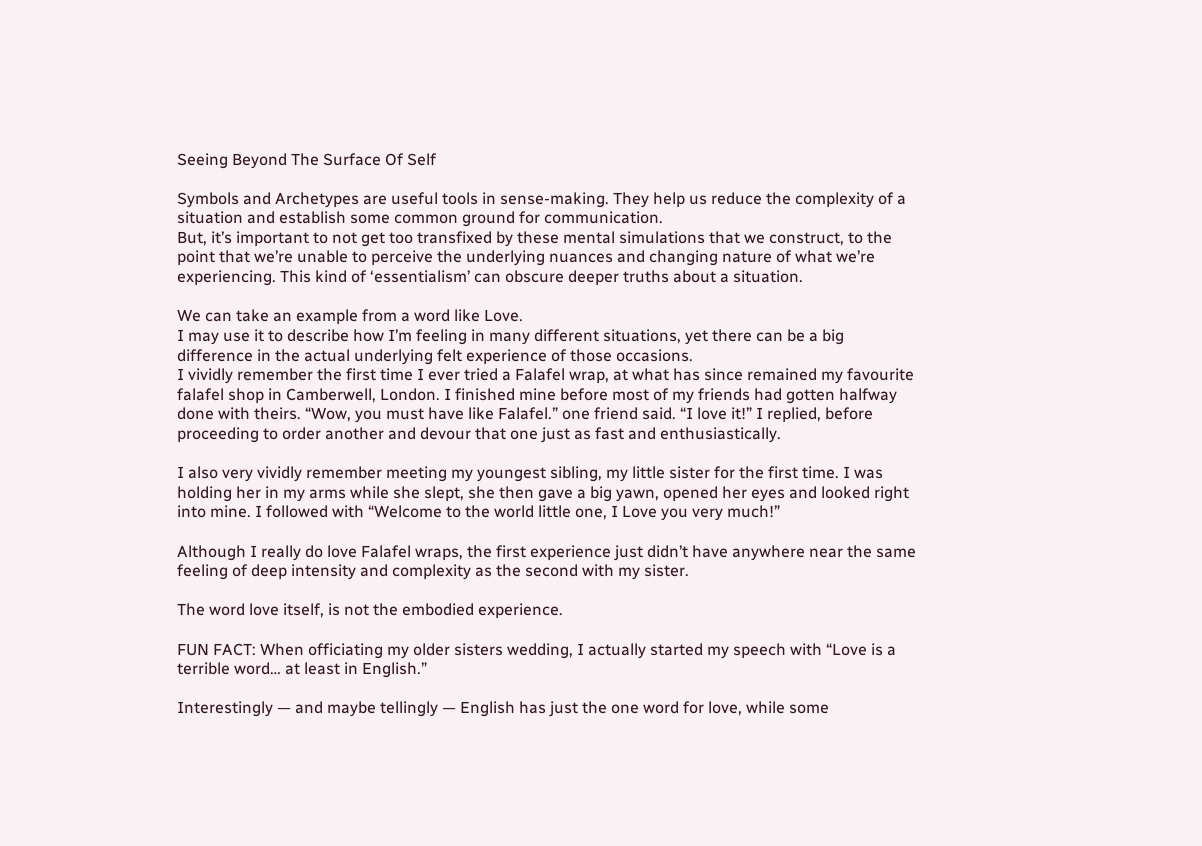Seeing Beyond The Surface Of Self

Symbols and Archetypes are useful tools in sense-making. They help us reduce the complexity of a situation and establish some common ground for communication.
But, it’s important to not get too transfixed by these mental simulations that we construct, to the point that we’re unable to perceive the underlying nuances and changing nature of what we’re experiencing. This kind of ‘essentialism’ can obscure deeper truths about a situation.

We can take an example from a word like Love.
I may use it to describe how I’m feeling in many different situations, yet there can be a big difference in the actual underlying felt experience of those occasions.
I vividly remember the first time I ever tried a Falafel wrap, at what has since remained my favourite falafel shop in Camberwell, London. I finished mine before most of my friends had gotten halfway done with theirs. “Wow, you must have like Falafel.” one friend said. “I love it!” I replied, before proceeding to order another and devour that one just as fast and enthusiastically.

I also very vividly remember meeting my youngest sibling, my little sister for the first time. I was holding her in my arms while she slept, she then gave a big yawn, opened her eyes and looked right into mine. I followed with “Welcome to the world little one, I Love you very much!”

Although I really do love Falafel wraps, the first experience just didn’t have anywhere near the same feeling of deep intensity and complexity as the second with my sister.

The word love itself, is not the embodied experience.

FUN FACT: When officiating my older sisters wedding, I actually started my speech with “Love is a terrible word… at least in English.”

Interestingly — and maybe tellingly — English has just the one word for love, while some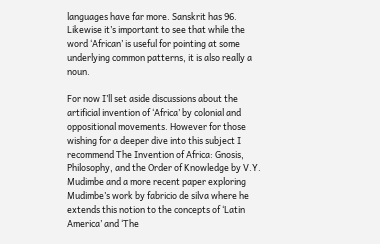languages have far more. Sanskrit has 96.
Likewise it’s important to see that while the word ‘African’ is useful for pointing at some underlying common patterns, it is also really a noun.

For now I’ll set aside discussions about the artificial invention of ‘Africa’ by colonial and oppositional movements. However for those wishing for a deeper dive into this subject I recommend The Invention of Africa: Gnosis, Philosophy, and the Order of Knowledge by V.Y. Mudimbe and a more recent paper exploring Mudimbe’s work by fabricio de silva where he extends this notion to the concepts of ‘Latin America’ and ‘The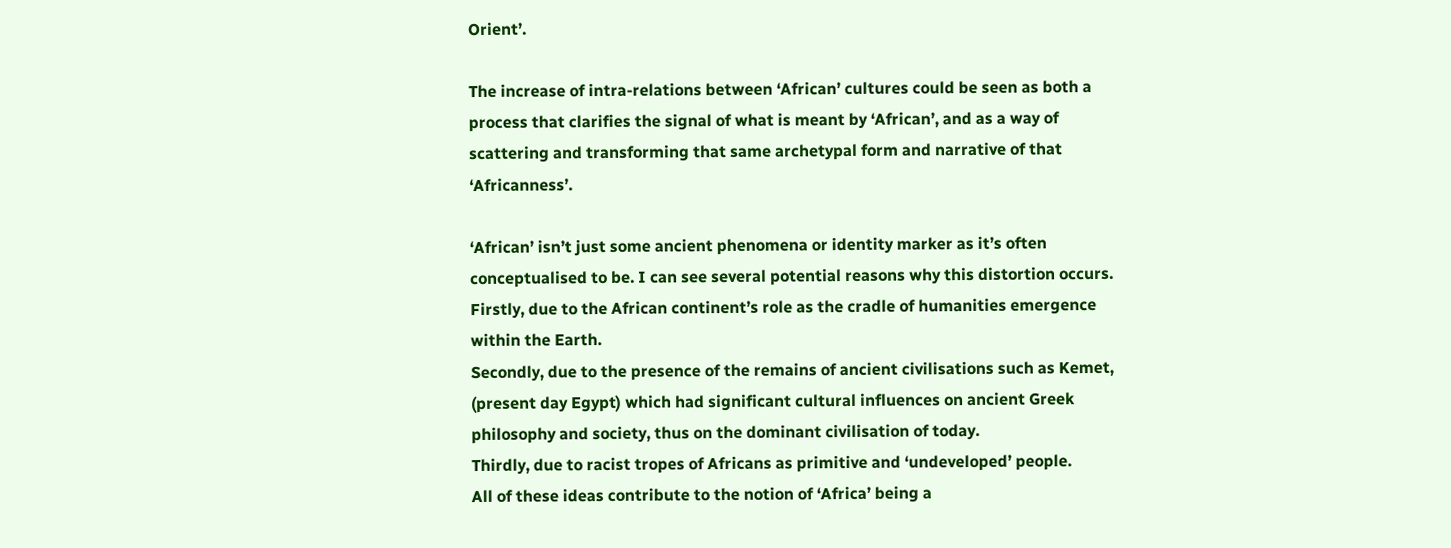Orient’.

The increase of intra-relations between ‘African’ cultures could be seen as both a process that clarifies the signal of what is meant by ‘African’, and as a way of scattering and transforming that same archetypal form and narrative of that ‘Africanness’.

‘African’ isn’t just some ancient phenomena or identity marker as it’s often conceptualised to be. I can see several potential reasons why this distortion occurs.
Firstly, due to the African continent’s role as the cradle of humanities emergence within the Earth.
Secondly, due to the presence of the remains of ancient civilisations such as Kemet, (present day Egypt) which had significant cultural influences on ancient Greek philosophy and society, thus on the dominant civilisation of today.
Thirdly, due to racist tropes of Africans as primitive and ‘undeveloped’ people.
All of these ideas contribute to the notion of ‘Africa’ being a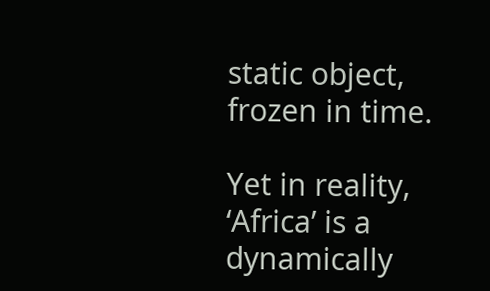static object, frozen in time.

Yet in reality, ‘Africa’ is a dynamically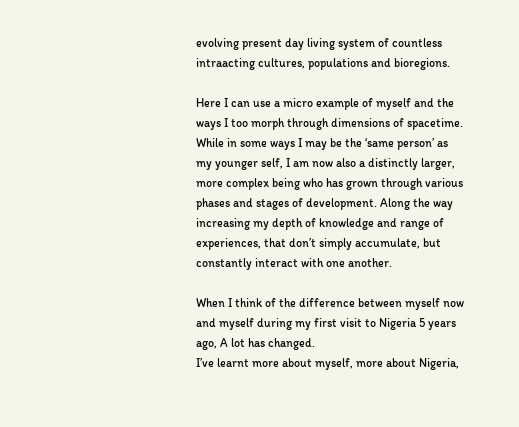evolving present day living system of countless intraacting cultures, populations and bioregions.

Here I can use a micro example of myself and the ways I too morph through dimensions of spacetime.
While in some ways I may be the ‘same person’ as my younger self, I am now also a distinctly larger, more complex being who has grown through various phases and stages of development. Along the way increasing my depth of knowledge and range of experiences, that don’t simply accumulate, but constantly interact with one another.

When I think of the difference between myself now and myself during my first visit to Nigeria 5 years ago, A lot has changed.
I’ve learnt more about myself, more about Nigeria,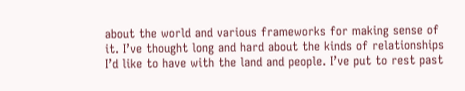about the world and various frameworks for making sense of it. I’ve thought long and hard about the kinds of relationships I’d like to have with the land and people. I’ve put to rest past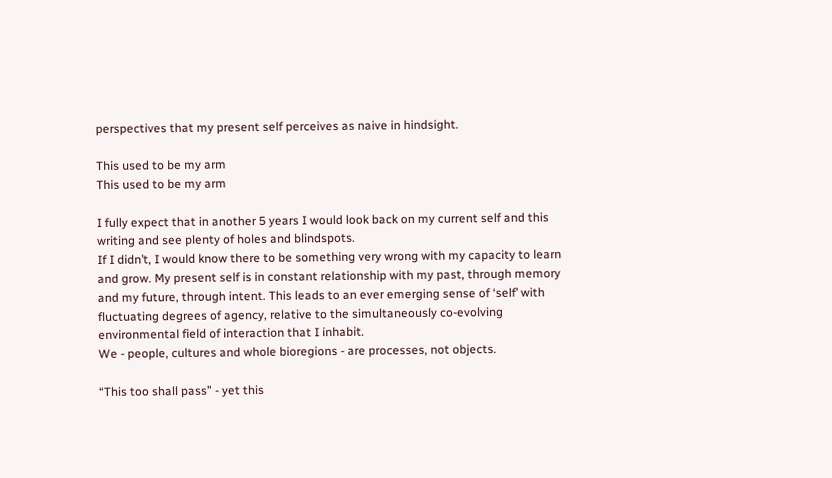perspectives that my present self perceives as naive in hindsight.

This used to be my arm
This used to be my arm

I fully expect that in another 5 years I would look back on my current self and this writing and see plenty of holes and blindspots.
If I didn’t, I would know there to be something very wrong with my capacity to learn and grow. My present self is in constant relationship with my past, through memory and my future, through intent. This leads to an ever emerging sense of ‘self’ with fluctuating degrees of agency, relative to the simultaneously co-evolving environmental field of interaction that I inhabit.
We - people, cultures and whole bioregions - are processes, not objects.

“This too shall pass” - yet this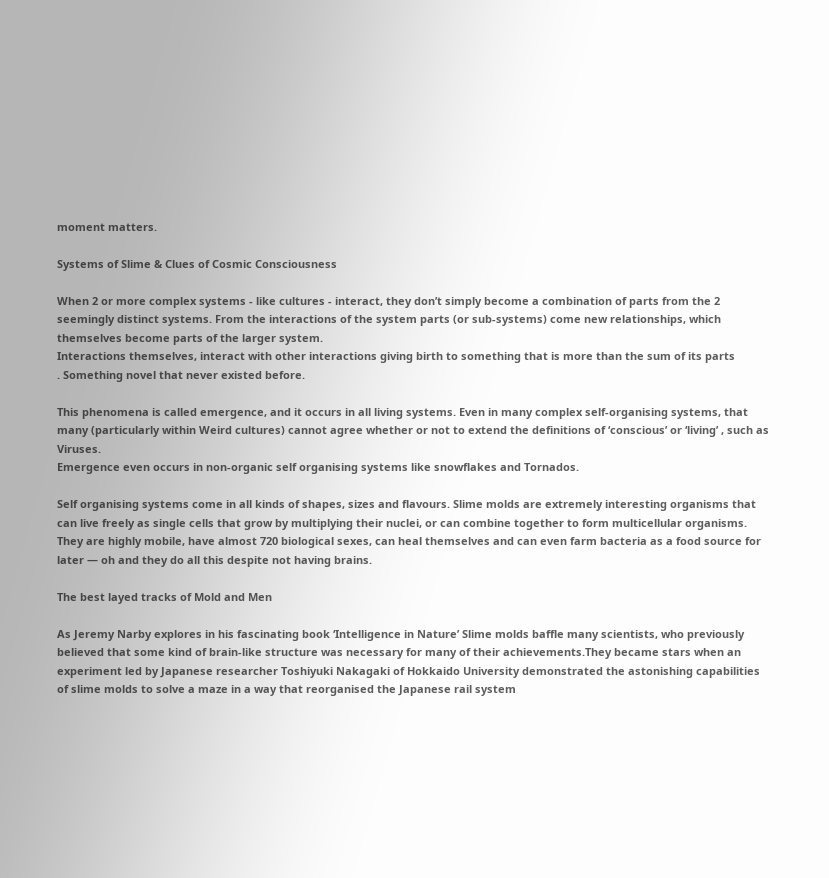moment matters.

Systems of Slime & Clues of Cosmic Consciousness

When 2 or more complex systems - like cultures - interact, they don’t simply become a combination of parts from the 2 seemingly distinct systems. From the interactions of the system parts (or sub-systems) come new relationships, which themselves become parts of the larger system.
Interactions themselves, interact with other interactions giving birth to something that is more than the sum of its parts
. Something novel that never existed before.

This phenomena is called emergence, and it occurs in all living systems. Even in many complex self-organising systems, that many (particularly within Weird cultures) cannot agree whether or not to extend the definitions of ‘conscious’ or ‘living’ , such as Viruses.
Emergence even occurs in non-organic self organising systems like snowflakes and Tornados.

Self organising systems come in all kinds of shapes, sizes and flavours. Slime molds are extremely interesting organisms that can live freely as single cells that grow by multiplying their nuclei, or can combine together to form multicellular organisms. They are highly mobile, have almost 720 biological sexes, can heal themselves and can even farm bacteria as a food source for later — oh and they do all this despite not having brains.

The best layed tracks of Mold and Men

As Jeremy Narby explores in his fascinating book ‘Intelligence in Nature’ Slime molds baffle many scientists, who previously believed that some kind of brain-like structure was necessary for many of their achievements.They became stars when an experiment led by Japanese researcher Toshiyuki Nakagaki of Hokkaido University demonstrated the astonishing capabilities of slime molds to solve a maze in a way that reorganised the Japanese rail system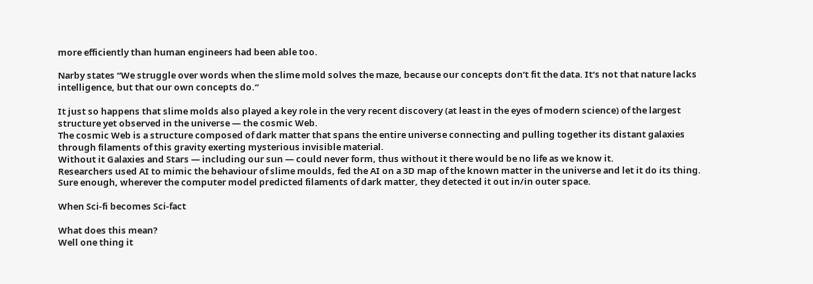more efficiently than human engineers had been able too.

Narby states “We struggle over words when the slime mold solves the maze, because our concepts don’t fit the data. It’s not that nature lacks intelligence, but that our own concepts do.”

It just so happens that slime molds also played a key role in the very recent discovery (at least in the eyes of modern science) of the largest structure yet observed in the universe — the cosmic Web.
The cosmic Web is a structure composed of dark matter that spans the entire universe connecting and pulling together its distant galaxies through filaments of this gravity exerting mysterious invisible material.
Without it Galaxies and Stars — including our sun — could never form, thus without it there would be no life as we know it.
Researchers used AI to mimic the behaviour of slime moulds, fed the AI on a 3D map of the known matter in the universe and let it do its thing.
Sure enough, wherever the computer model predicted filaments of dark matter, they detected it out in/in outer space.

When Sci-fi becomes Sci-fact

What does this mean?
Well one thing it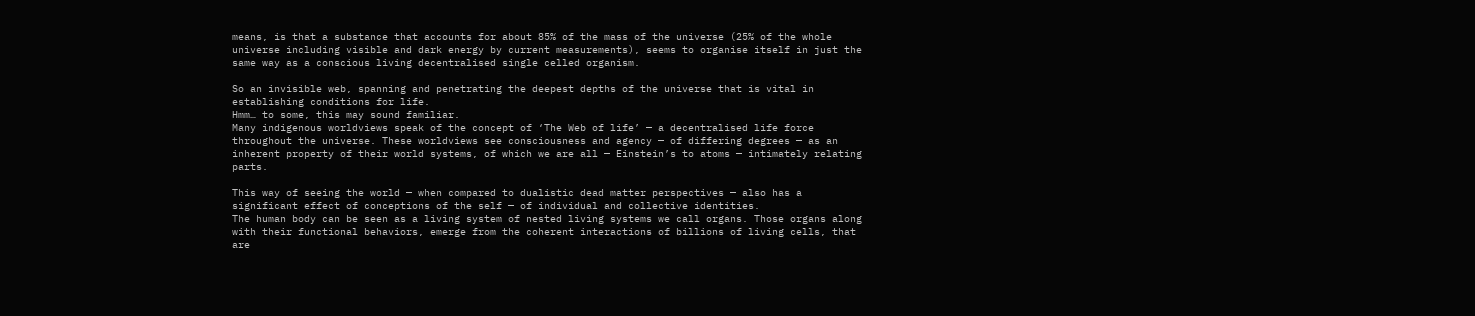means, is that a substance that accounts for about 85% of the mass of the universe (25% of the whole universe including visible and dark energy by current measurements), seems to organise itself in just the same way as a conscious living decentralised single celled organism.

So an invisible web, spanning and penetrating the deepest depths of the universe that is vital in establishing conditions for life.
Hmm… to some, this may sound familiar.
Many indigenous worldviews speak of the concept of ‘The Web of life’ — a decentralised life force throughout the universe. These worldviews see consciousness and agency — of differing degrees — as an inherent property of their world systems, of which we are all — Einstein’s to atoms — intimately relating parts.

This way of seeing the world — when compared to dualistic dead matter perspectives — also has a significant effect of conceptions of the self — of individual and collective identities.
The human body can be seen as a living system of nested living systems we call organs. Those organs along with their functional behaviors, emerge from the coherent interactions of billions of living cells, that are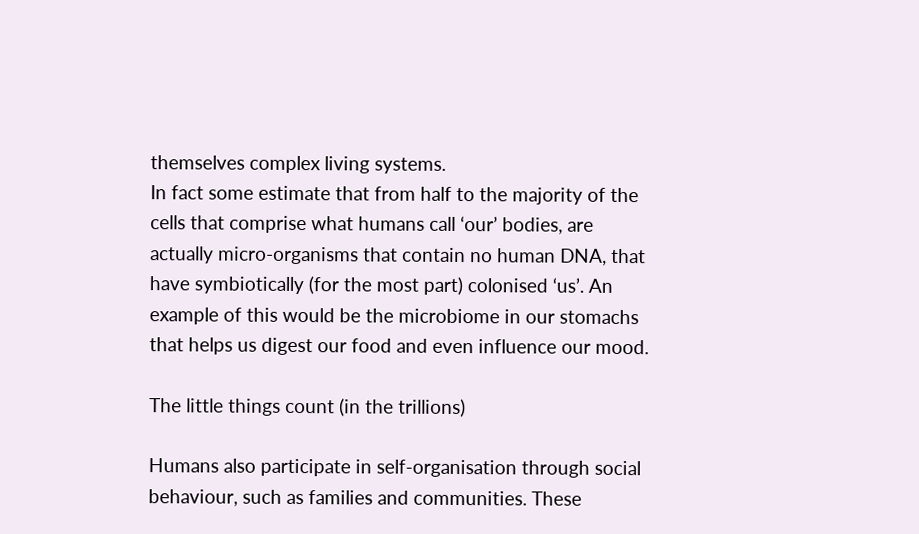themselves complex living systems.
In fact some estimate that from half to the majority of the cells that comprise what humans call ‘our’ bodies, are actually micro-organisms that contain no human DNA, that have symbiotically (for the most part) colonised ‘us’. An example of this would be the microbiome in our stomachs that helps us digest our food and even influence our mood.

The little things count (in the trillions)

Humans also participate in self-organisation through social behaviour, such as families and communities. These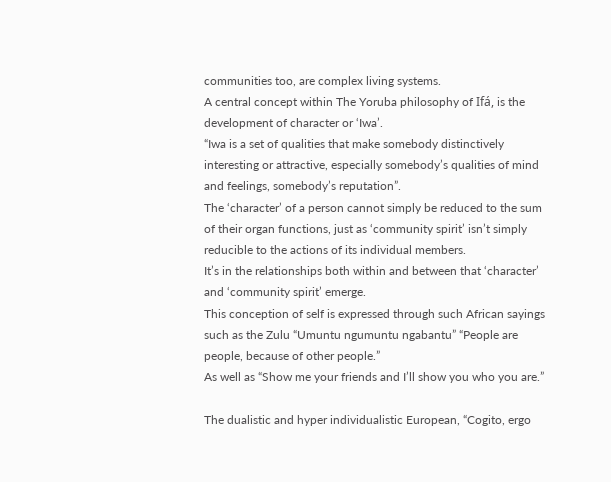communities too, are complex living systems.
A central concept within The Yoruba philosophy of Ifá, is the development of character or ‘Iwa’.
“Iwa is a set of qualities that make somebody distinctively interesting or attractive, especially somebody’s qualities of mind and feelings, somebody’s reputation”.
The ‘character’ of a person cannot simply be reduced to the sum of their organ functions, just as ‘community spirit’ isn’t simply reducible to the actions of its individual members.
It’s in the relationships both within and between that ‘character’ and ‘community spirit’ emerge.
This conception of self is expressed through such African sayings such as the Zulu “Umuntu ngumuntu ngabantu” “People are people, because of other people.”
As well as “Show me your friends and I’ll show you who you are.”

The dualistic and hyper individualistic European, “Cogito, ergo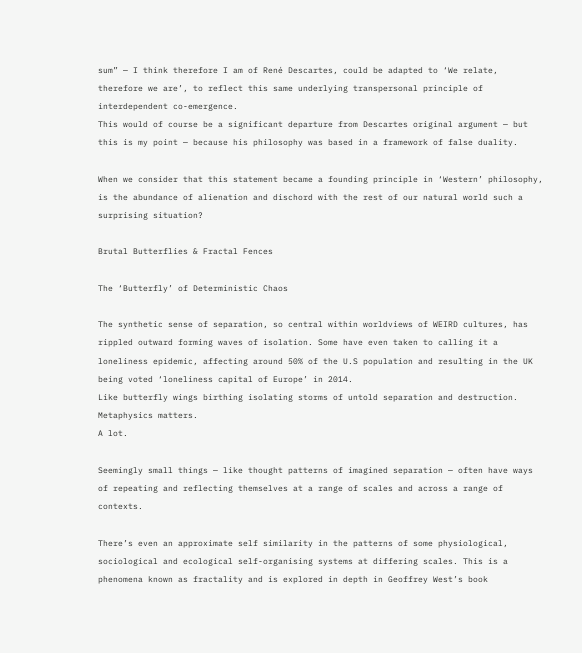sum” — I think therefore I am of René Descartes, could be adapted to ‘We relate, therefore we are’, to reflect this same underlying transpersonal principle of interdependent co-emergence.
This would of course be a significant departure from Descartes original argument — but this is my point — because his philosophy was based in a framework of false duality.

When we consider that this statement became a founding principle in ‘Western’ philosophy, is the abundance of alienation and dischord with the rest of our natural world such a surprising situation?

Brutal Butterflies & Fractal Fences

The ‘Butterfly’ of Deterministic Chaos

The synthetic sense of separation, so central within worldviews of WEIRD cultures, has rippled outward forming waves of isolation. Some have even taken to calling it a loneliness epidemic, affecting around 50% of the U.S population and resulting in the UK being voted ‘loneliness capital of Europe’ in 2014.
Like butterfly wings birthing isolating storms of untold separation and destruction.
Metaphysics matters.
A lot.

Seemingly small things — like thought patterns of imagined separation — often have ways of repeating and reflecting themselves at a range of scales and across a range of contexts.

There’s even an approximate self similarity in the patterns of some physiological, sociological and ecological self-organising systems at differing scales. This is a phenomena known as fractality and is explored in depth in Geoffrey West’s book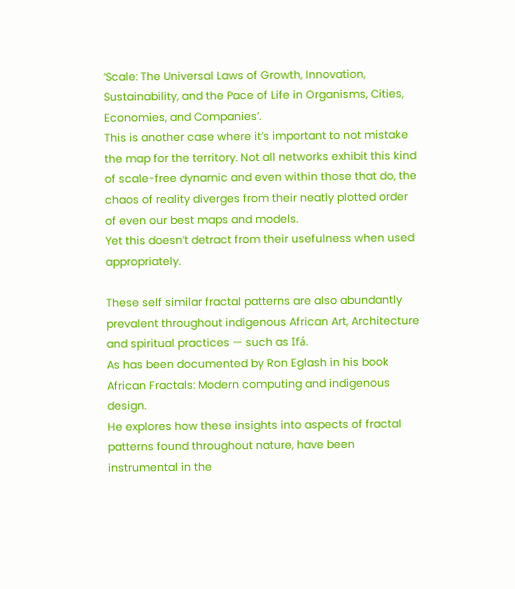‘Scale: The Universal Laws of Growth, Innovation, Sustainability, and the Pace of Life in Organisms, Cities, Economies, and Companies’.
This is another case where it’s important to not mistake the map for the territory. Not all networks exhibit this kind of scale-free dynamic and even within those that do, the chaos of reality diverges from their neatly plotted order of even our best maps and models.
Yet this doesn’t detract from their usefulness when used appropriately.

These self similar fractal patterns are also abundantly prevalent throughout indigenous African Art, Architecture and spiritual practices — such as Ifá.
As has been documented by Ron Eglash in his book African Fractals: Modern computing and indigenous design.
He explores how these insights into aspects of fractal patterns found throughout nature, have been instrumental in the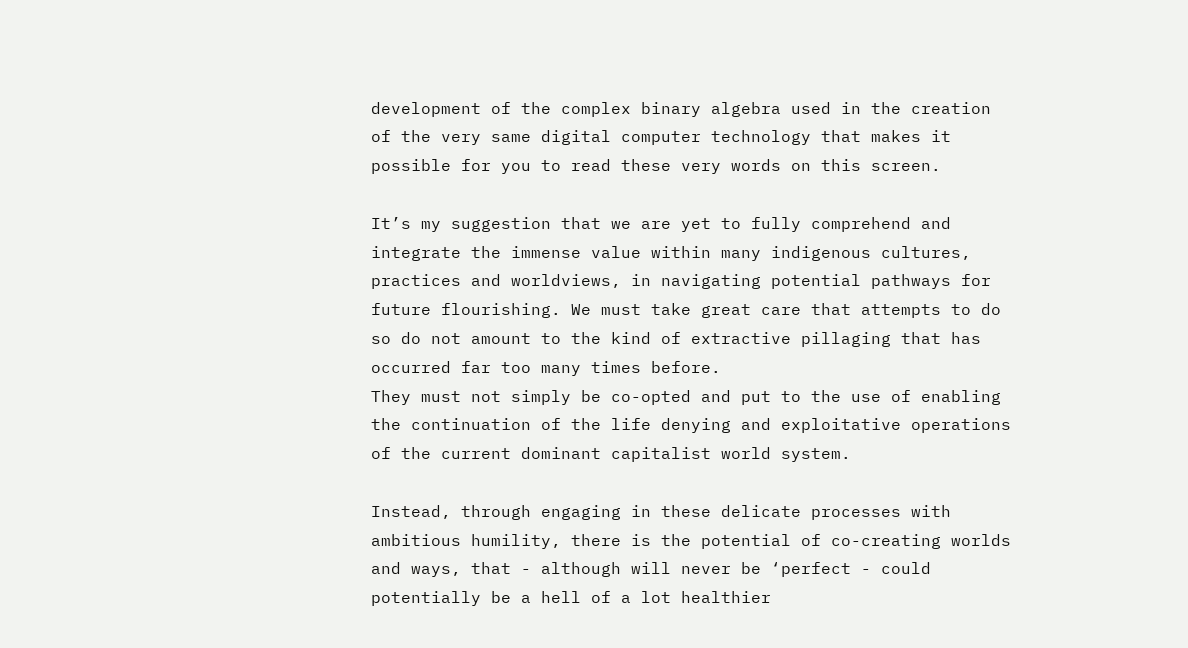development of the complex binary algebra used in the creation of the very same digital computer technology that makes it possible for you to read these very words on this screen.

It’s my suggestion that we are yet to fully comprehend and integrate the immense value within many indigenous cultures, practices and worldviews, in navigating potential pathways for future flourishing. We must take great care that attempts to do so do not amount to the kind of extractive pillaging that has occurred far too many times before.
They must not simply be co-opted and put to the use of enabling the continuation of the life denying and exploitative operations of the current dominant capitalist world system.

Instead, through engaging in these delicate processes with ambitious humility, there is the potential of co-creating worlds and ways, that - although will never be ‘perfect - could potentially be a hell of a lot healthier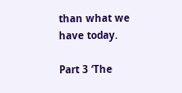than what we have today.

Part 3 ‘The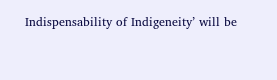Indispensability of Indigeneity’ will be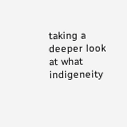taking a deeper look at what indigeneity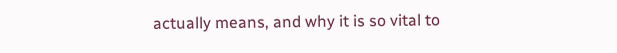actually means, and why it is so vital to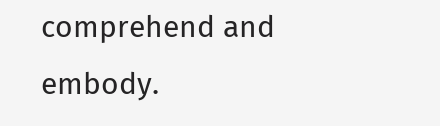comprehend and embody.